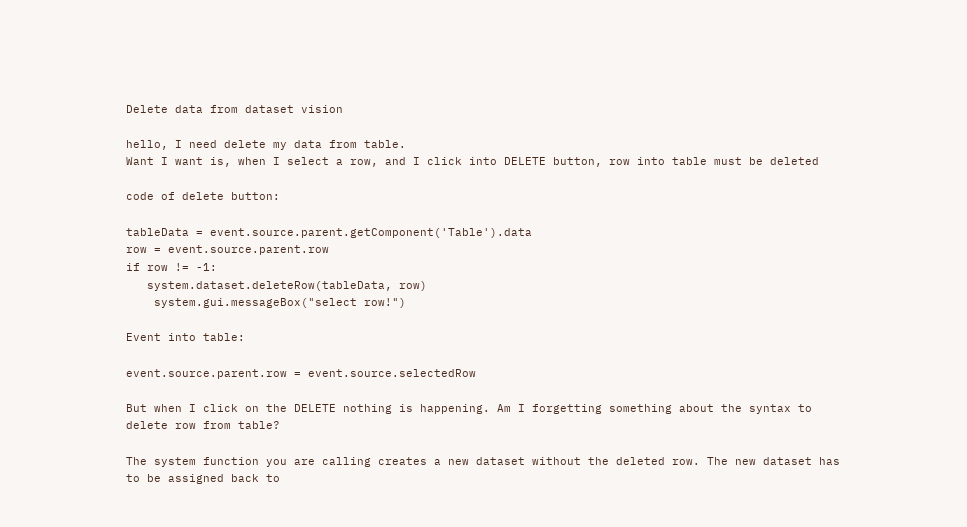Delete data from dataset vision

hello, I need delete my data from table.
Want I want is, when I select a row, and I click into DELETE button, row into table must be deleted

code of delete button:

tableData = event.source.parent.getComponent('Table').data
row = event.source.parent.row
if row != -1:
   system.dataset.deleteRow(tableData, row)
    system.gui.messageBox("select row!")

Event into table:

event.source.parent.row = event.source.selectedRow

But when I click on the DELETE nothing is happening. Am I forgetting something about the syntax to delete row from table?

The system function you are calling creates a new dataset without the deleted row. The new dataset has to be assigned back to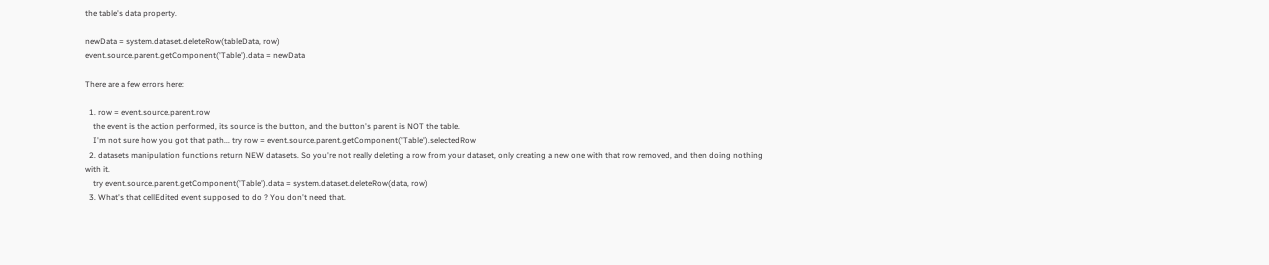the table's data property.

newData = system.dataset.deleteRow(tableData, row)
event.source.parent.getComponent('Table').data = newData

There are a few errors here:

  1. row = event.source.parent.row
    the event is the action performed, its source is the button, and the button's parent is NOT the table.
    I'm not sure how you got that path... try row = event.source.parent.getComponent('Table').selectedRow
  2. datasets manipulation functions return NEW datasets. So you're not really deleting a row from your dataset, only creating a new one with that row removed, and then doing nothing with it.
    try event.source.parent.getComponent('Table').data = system.dataset.deleteRow(data, row)
  3. What's that cellEdited event supposed to do ? You don't need that.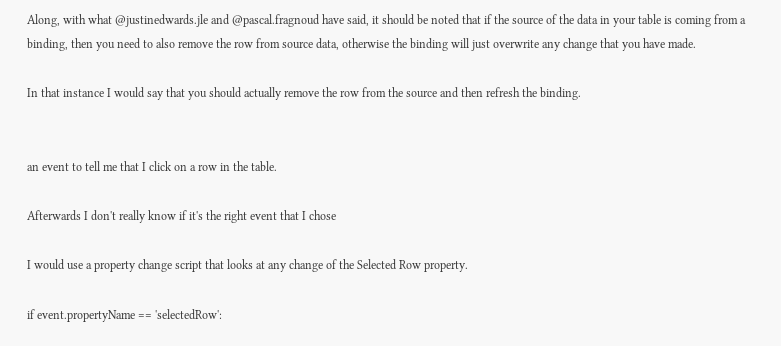Along, with what @justinedwards.jle and @pascal.fragnoud have said, it should be noted that if the source of the data in your table is coming from a binding, then you need to also remove the row from source data, otherwise the binding will just overwrite any change that you have made.

In that instance I would say that you should actually remove the row from the source and then refresh the binding.


an event to tell me that I click on a row in the table.

Afterwards I don't really know if it's the right event that I chose

I would use a property change script that looks at any change of the Selected Row property.

if event.propertyName == 'selectedRow':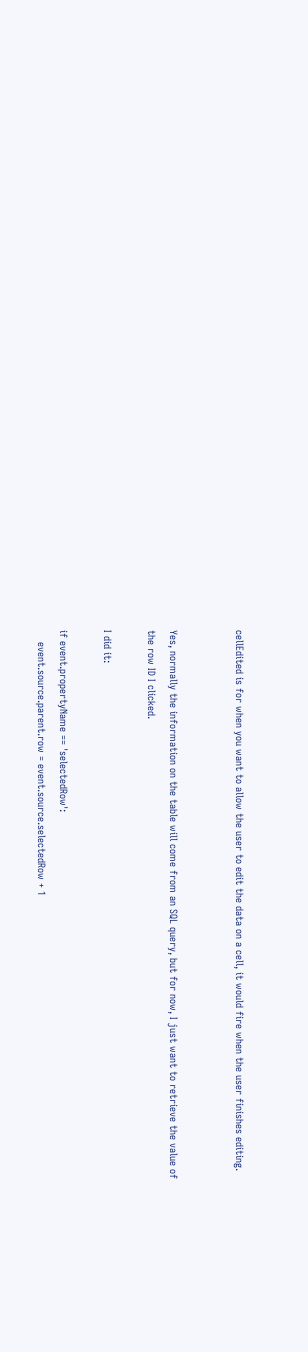cellEdited is for when you want to allow the user to edit the data on a cell, it would fire when the user finishes editing.


Yes, normally the information on the table will come from an SQL query, but for now, I just want to retrieve the value of the row ID I clicked.

I did it:

if event.propertyName == 'selectedRow':
    event.source.parent.row = event.source.selectedRow + 1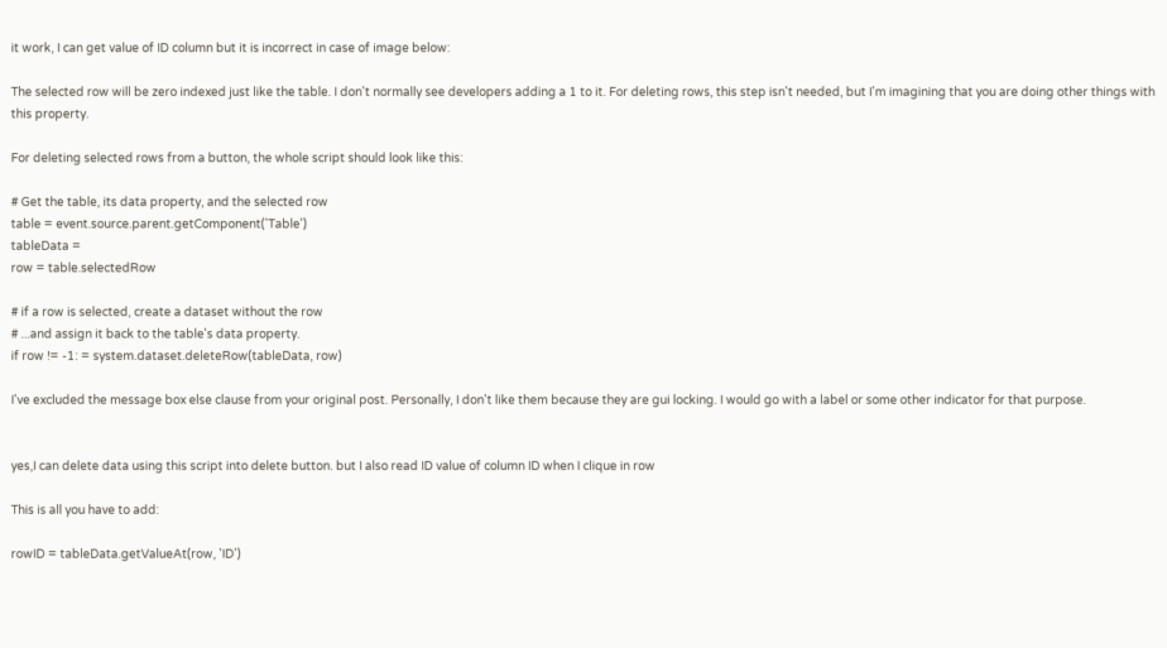it work, I can get value of ID column but it is incorrect in case of image below:

The selected row will be zero indexed just like the table. I don't normally see developers adding a 1 to it. For deleting rows, this step isn't needed, but I'm imagining that you are doing other things with this property.

For deleting selected rows from a button, the whole script should look like this:

# Get the table, its data property, and the selected row
table = event.source.parent.getComponent('Table')
tableData =
row = table.selectedRow

# if a row is selected, create a dataset without the row
# ...and assign it back to the table's data property.
if row != -1: = system.dataset.deleteRow(tableData, row)

I've excluded the message box else clause from your original post. Personally, I don't like them because they are gui locking. I would go with a label or some other indicator for that purpose.


yes,I can delete data using this script into delete button. but I also read ID value of column ID when I clique in row

This is all you have to add:

rowID = tableData.getValueAt(row, 'ID')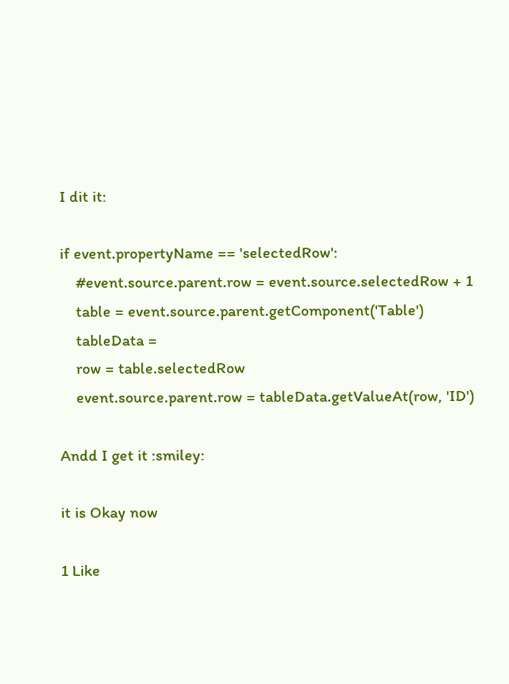I dit it:

if event.propertyName == 'selectedRow':
    #event.source.parent.row = event.source.selectedRow + 1
    table = event.source.parent.getComponent('Table')
    tableData =
    row = table.selectedRow
    event.source.parent.row = tableData.getValueAt(row, 'ID')

Andd I get it :smiley:

it is Okay now

1 Like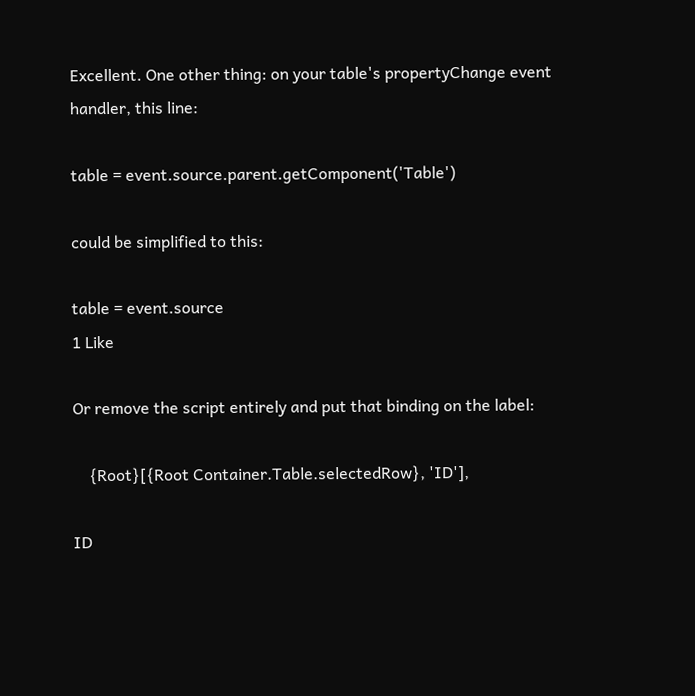Excellent. One other thing: on your table's propertyChange event handler, this line:

table = event.source.parent.getComponent('Table')

could be simplified to this:

table = event.source
1 Like

Or remove the script entirely and put that binding on the label:

    {Root}[{Root Container.Table.selectedRow}, 'ID'],

ID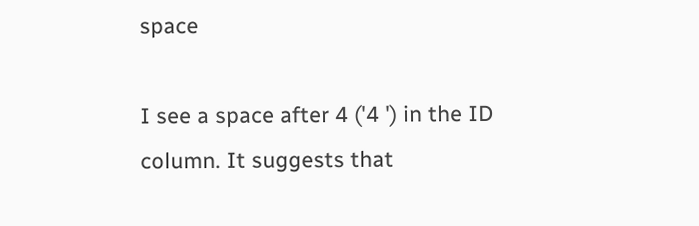space

I see a space after 4 ('4 ') in the ID column. It suggests that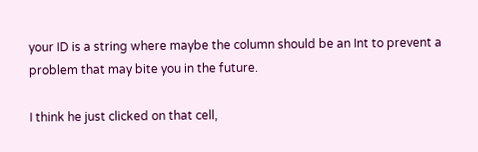your ID is a string where maybe the column should be an Int to prevent a problem that may bite you in the future.

I think he just clicked on that cell,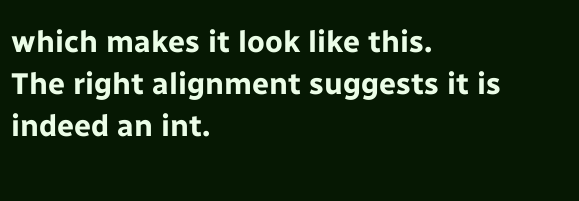which makes it look like this.
The right alignment suggests it is indeed an int.